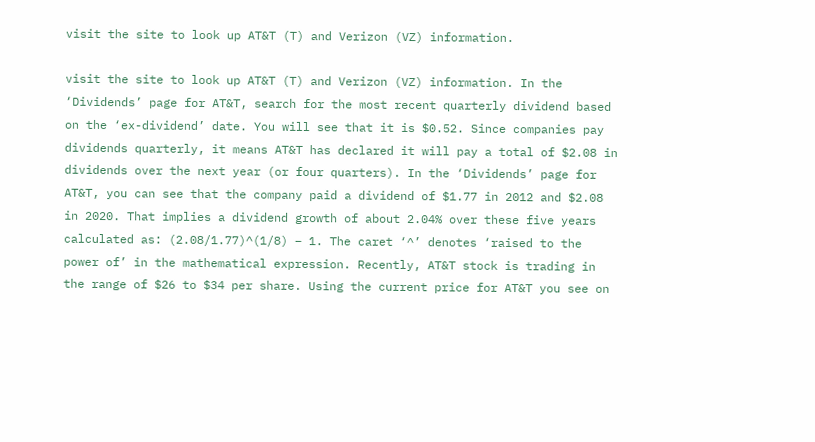visit the site to look up AT&T (T) and Verizon (VZ) information.

visit the site to look up AT&T (T) and Verizon (VZ) information. In the ‘Dividends’ page for AT&T, search for the most recent quarterly dividend based on the ‘ex-dividend’ date. You will see that it is $0.52. Since companies pay dividends quarterly, it means AT&T has declared it will pay a total of $2.08 in dividends over the next year (or four quarters). In the ‘Dividends’ page for AT&T, you can see that the company paid a dividend of $1.77 in 2012 and $2.08 in 2020. That implies a dividend growth of about 2.04% over these five years calculated as: (2.08/1.77)^(1/8) – 1. The caret ‘^’ denotes ‘raised to the power of’ in the mathematical expression. Recently, AT&T stock is trading in the range of $26 to $34 per share. Using the current price for AT&T you see on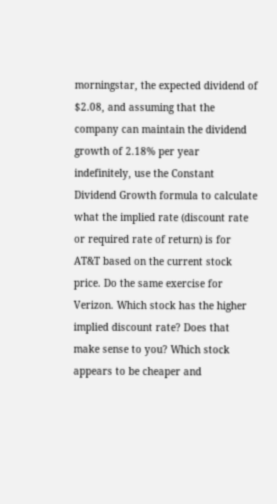morningstar, the expected dividend of $2.08, and assuming that the company can maintain the dividend growth of 2.18% per year indefinitely, use the Constant Dividend Growth formula to calculate what the implied rate (discount rate or required rate of return) is for AT&T based on the current stock price. Do the same exercise for Verizon. Which stock has the higher implied discount rate? Does that make sense to you? Which stock appears to be cheaper and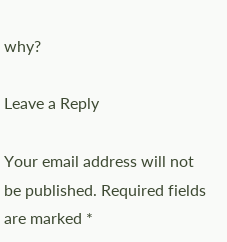why?

Leave a Reply

Your email address will not be published. Required fields are marked *